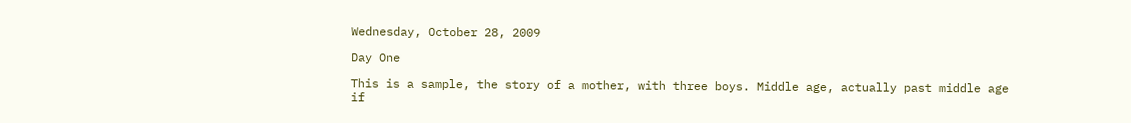Wednesday, October 28, 2009

Day One

This is a sample, the story of a mother, with three boys. Middle age, actually past middle age if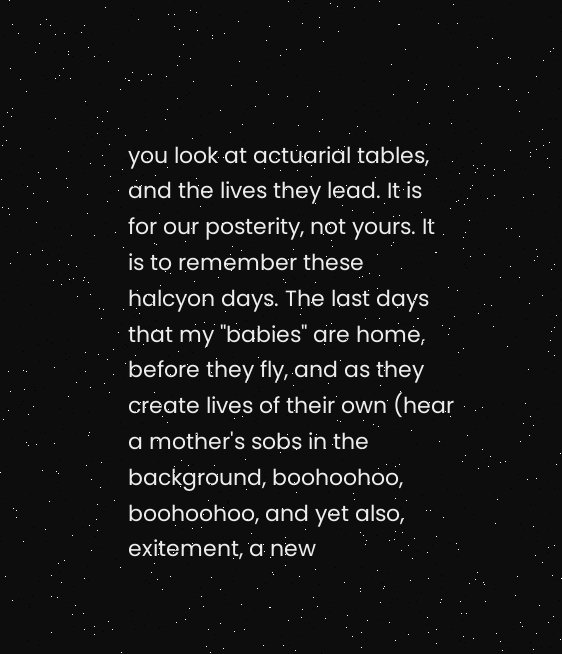you look at actuarial tables, and the lives they lead. It is for our posterity, not yours. It is to remember these halcyon days. The last days that my "babies" are home, before they fly, and as they create lives of their own (hear a mother's sobs in the background, boohoohoo, boohoohoo, and yet also, exitement, a new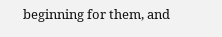beginning for them, and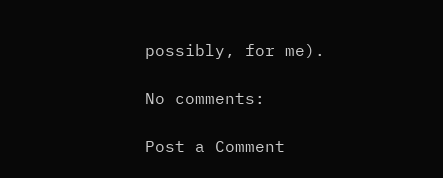possibly, for me).

No comments:

Post a Comment